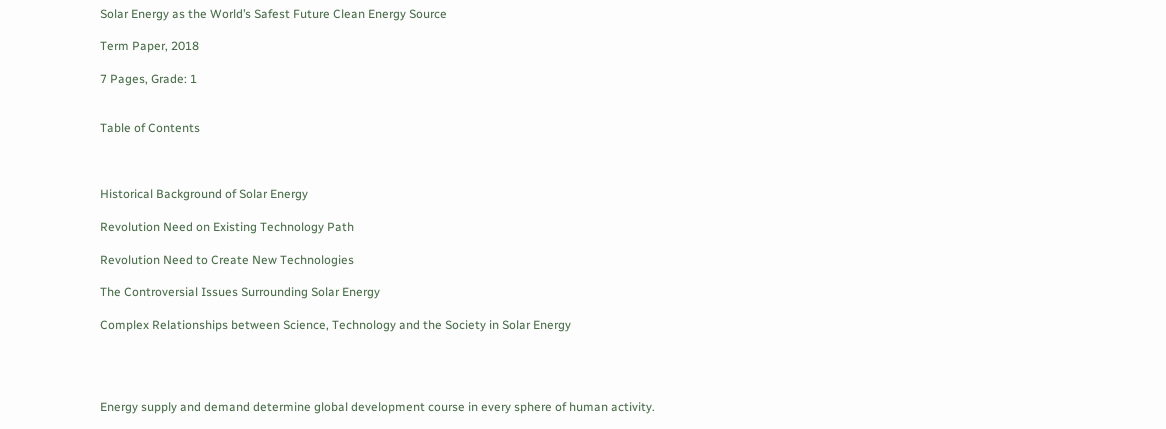Solar Energy as the World’s Safest Future Clean Energy Source

Term Paper, 2018

7 Pages, Grade: 1


Table of Contents



Historical Background of Solar Energy

Revolution Need on Existing Technology Path

Revolution Need to Create New Technologies

The Controversial Issues Surrounding Solar Energy

Complex Relationships between Science, Technology and the Society in Solar Energy




Energy supply and demand determine global development course in every sphere of human activity.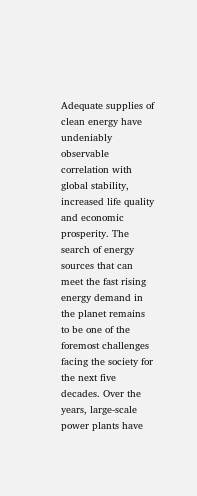Adequate supplies of clean energy have undeniably observable correlation with global stability, increased life quality and economic prosperity. The search of energy sources that can meet the fast rising energy demand in the planet remains to be one of the foremost challenges facing the society for the next five decades. Over the years, large-scale power plants have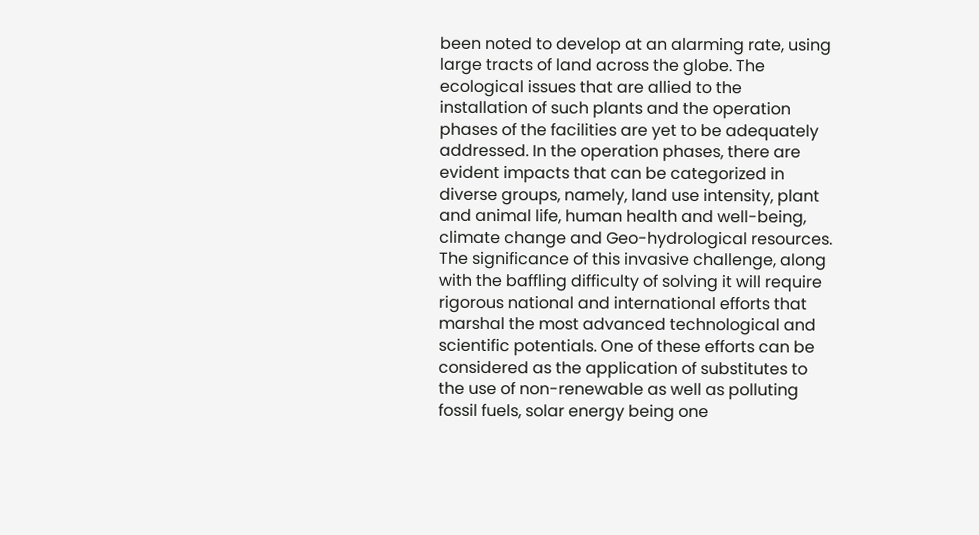been noted to develop at an alarming rate, using large tracts of land across the globe. The ecological issues that are allied to the installation of such plants and the operation phases of the facilities are yet to be adequately addressed. In the operation phases, there are evident impacts that can be categorized in diverse groups, namely, land use intensity, plant and animal life, human health and well-being, climate change and Geo-hydrological resources. The significance of this invasive challenge, along with the baffling difficulty of solving it will require rigorous national and international efforts that marshal the most advanced technological and scientific potentials. One of these efforts can be considered as the application of substitutes to the use of non-renewable as well as polluting fossil fuels, solar energy being one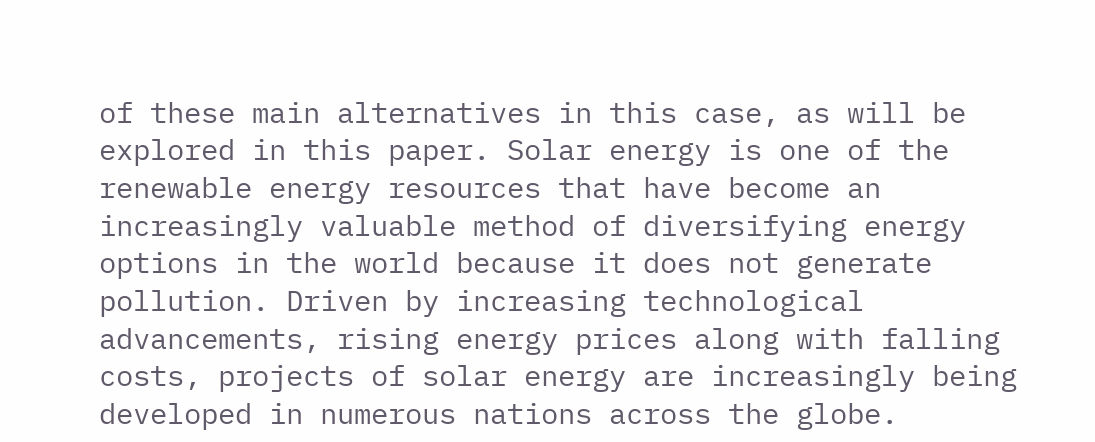of these main alternatives in this case, as will be explored in this paper. Solar energy is one of the renewable energy resources that have become an increasingly valuable method of diversifying energy options in the world because it does not generate pollution. Driven by increasing technological advancements, rising energy prices along with falling costs, projects of solar energy are increasingly being developed in numerous nations across the globe.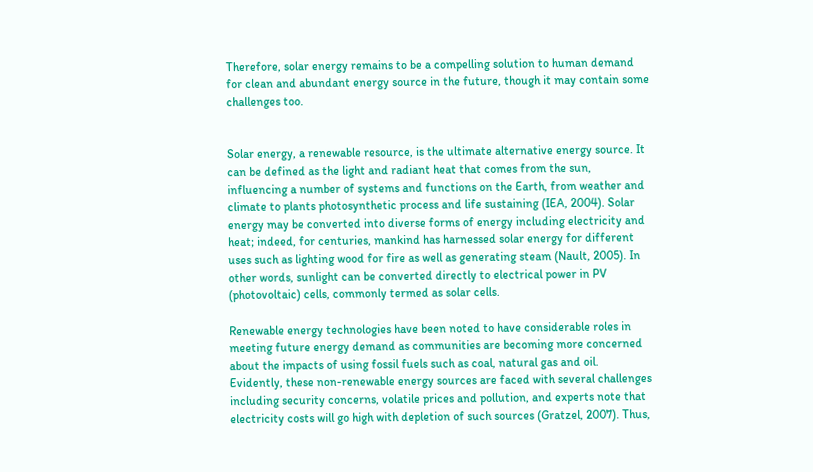Therefore, solar energy remains to be a compelling solution to human demand for clean and abundant energy source in the future, though it may contain some challenges too.


Solar energy, a renewable resource, is the ultimate alternative energy source. It can be defined as the light and radiant heat that comes from the sun, influencing a number of systems and functions on the Earth, from weather and climate to plants photosynthetic process and life sustaining (IEA, 2004). Solar energy may be converted into diverse forms of energy including electricity and heat; indeed, for centuries, mankind has harnessed solar energy for different uses such as lighting wood for fire as well as generating steam (Nault, 2005). In other words, sunlight can be converted directly to electrical power in PV (photovoltaic) cells, commonly termed as solar cells.

Renewable energy technologies have been noted to have considerable roles in meeting future energy demand as communities are becoming more concerned about the impacts of using fossil fuels such as coal, natural gas and oil. Evidently, these non-renewable energy sources are faced with several challenges including security concerns, volatile prices and pollution, and experts note that electricity costs will go high with depletion of such sources (Gratzel, 2007). Thus,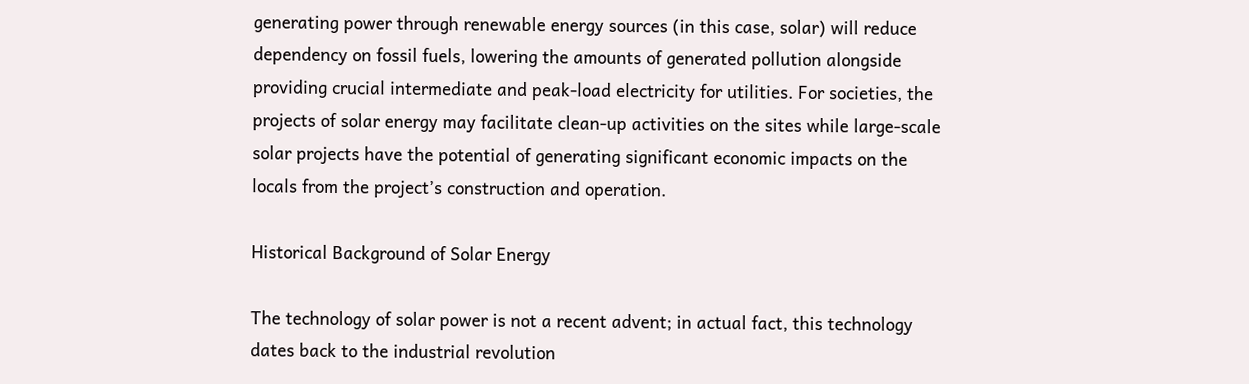generating power through renewable energy sources (in this case, solar) will reduce dependency on fossil fuels, lowering the amounts of generated pollution alongside providing crucial intermediate and peak-load electricity for utilities. For societies, the projects of solar energy may facilitate clean-up activities on the sites while large-scale solar projects have the potential of generating significant economic impacts on the locals from the project’s construction and operation.

Historical Background of Solar Energy

The technology of solar power is not a recent advent; in actual fact, this technology dates back to the industrial revolution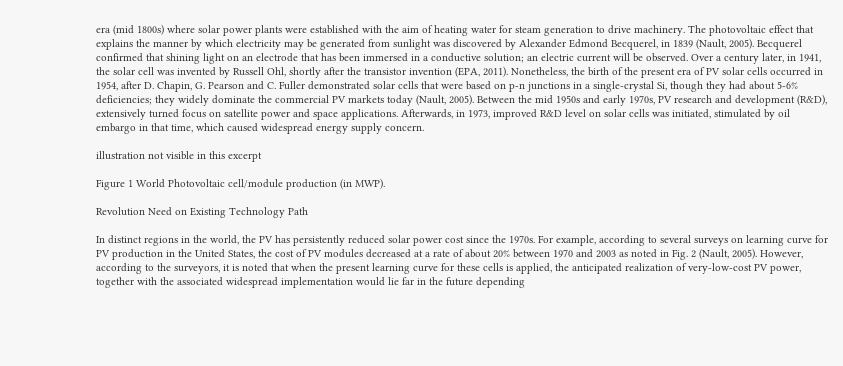era (mid 1800s) where solar power plants were established with the aim of heating water for steam generation to drive machinery. The photovoltaic effect that explains the manner by which electricity may be generated from sunlight was discovered by Alexander Edmond Becquerel, in 1839 (Nault, 2005). Becquerel confirmed that shining light on an electrode that has been immersed in a conductive solution; an electric current will be observed. Over a century later, in 1941, the solar cell was invented by Russell Ohl, shortly after the transistor invention (EPA, 2011). Nonetheless, the birth of the present era of PV solar cells occurred in 1954, after D. Chapin, G. Pearson and C. Fuller demonstrated solar cells that were based on p-n junctions in a single-crystal Si, though they had about 5-6% deficiencies; they widely dominate the commercial PV markets today (Nault, 2005). Between the mid 1950s and early 1970s, PV research and development (R&D), extensively turned focus on satellite power and space applications. Afterwards, in 1973, improved R&D level on solar cells was initiated, stimulated by oil embargo in that time, which caused widespread energy supply concern.

illustration not visible in this excerpt

Figure 1 World Photovoltaic cell/module production (in MWP).

Revolution Need on Existing Technology Path

In distinct regions in the world, the PV has persistently reduced solar power cost since the 1970s. For example, according to several surveys on learning curve for PV production in the United States, the cost of PV modules decreased at a rate of about 20% between 1970 and 2003 as noted in Fig. 2 (Nault, 2005). However, according to the surveyors, it is noted that when the present learning curve for these cells is applied, the anticipated realization of very-low-cost PV power, together with the associated widespread implementation would lie far in the future depending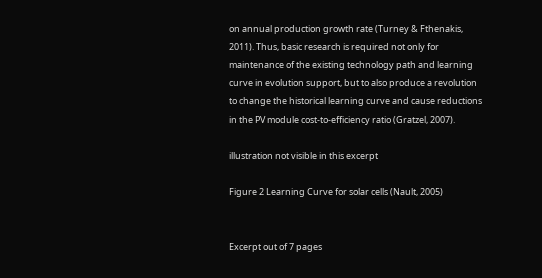on annual production growth rate (Turney & Fthenakis, 2011). Thus, basic research is required not only for maintenance of the existing technology path and learning curve in evolution support, but to also produce a revolution to change the historical learning curve and cause reductions in the PV module cost-to-efficiency ratio (Gratzel, 2007).

illustration not visible in this excerpt

Figure 2 Learning Curve for solar cells (Nault, 2005)


Excerpt out of 7 pages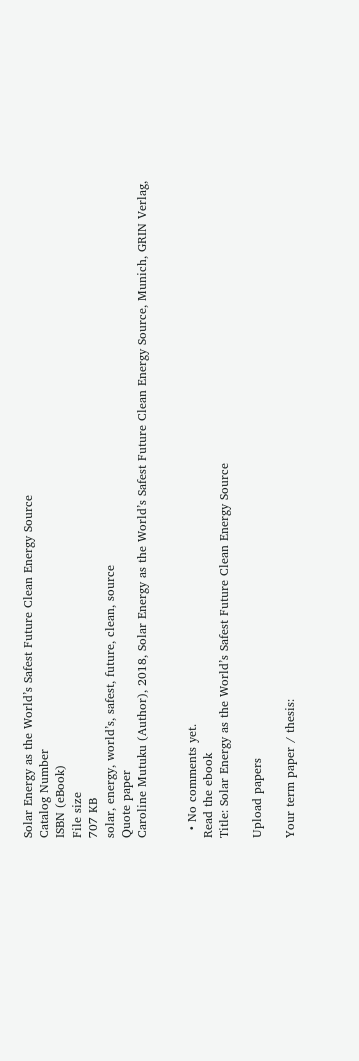Solar Energy as the World’s Safest Future Clean Energy Source
Catalog Number
ISBN (eBook)
File size
707 KB
solar, energy, world’s, safest, future, clean, source
Quote paper
Caroline Mutuku (Author), 2018, Solar Energy as the World’s Safest Future Clean Energy Source, Munich, GRIN Verlag,


  • No comments yet.
Read the ebook
Title: Solar Energy as the World’s Safest Future Clean Energy Source

Upload papers

Your term paper / thesis: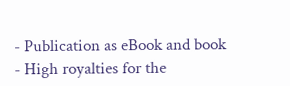- Publication as eBook and book
- High royalties for the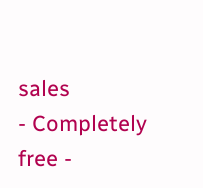sales
- Completely free -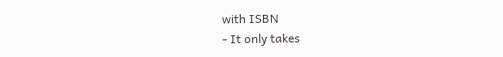with ISBN
- It only takes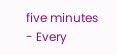five minutes
- Every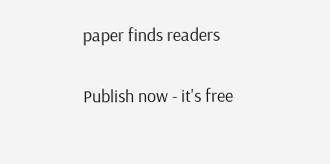paper finds readers

Publish now - it's free